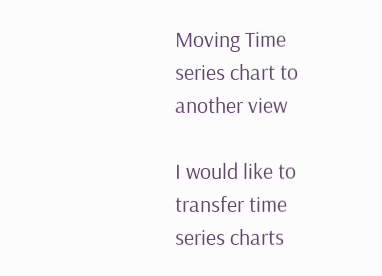Moving Time series chart to another view

I would like to transfer time series charts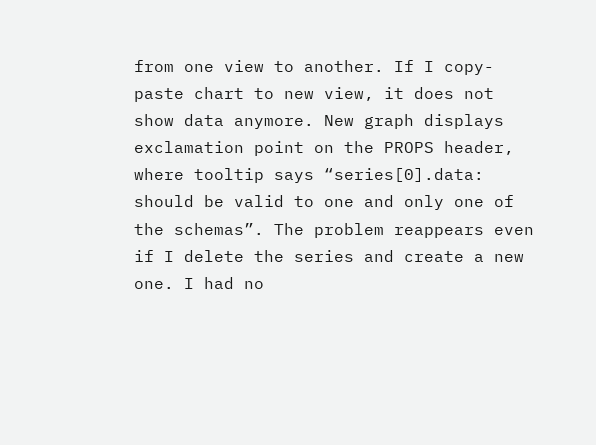from one view to another. If I copy-paste chart to new view, it does not show data anymore. New graph displays exclamation point on the PROPS header, where tooltip says “series[0].data: should be valid to one and only one of the schemas”. The problem reappears even if I delete the series and create a new one. I had no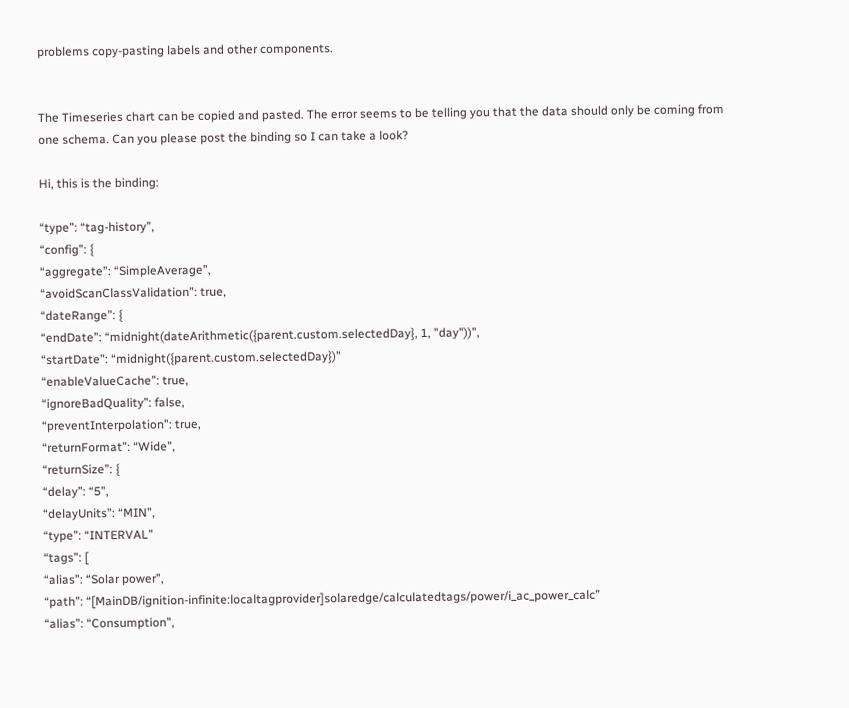problems copy-pasting labels and other components.


The Timeseries chart can be copied and pasted. The error seems to be telling you that the data should only be coming from one schema. Can you please post the binding so I can take a look?

Hi, this is the binding:

“type”: “tag-history”,
“config”: {
“aggregate”: “SimpleAverage”,
“avoidScanClassValidation”: true,
“dateRange”: {
“endDate”: “midnight(dateArithmetic({parent.custom.selectedDay}, 1, "day"))”,
“startDate”: “midnight({parent.custom.selectedDay})”
“enableValueCache”: true,
“ignoreBadQuality”: false,
“preventInterpolation”: true,
“returnFormat”: “Wide”,
“returnSize”: {
“delay”: “5”,
“delayUnits”: “MIN”,
“type”: “INTERVAL”
“tags”: [
“alias”: “Solar power”,
“path”: “[MainDB/ignition-infinite:localtagprovider]solaredge/calculatedtags/power/i_ac_power_calc”
“alias”: “Consumption”,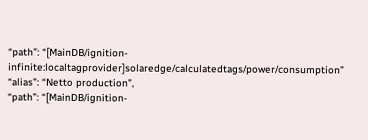“path”: “[MainDB/ignition-infinite:localtagprovider]solaredge/calculatedtags/power/consumption”
“alias”: “Netto production”,
“path”: “[MainDB/ignition-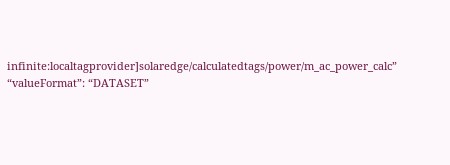infinite:localtagprovider]solaredge/calculatedtags/power/m_ac_power_calc”
“valueFormat”: “DATASET”